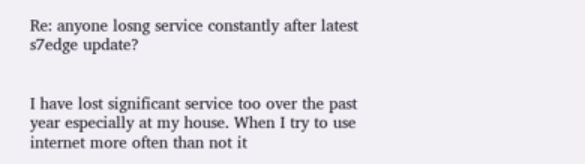Re: anyone losng service constantly after latest s7edge update?


I have lost significant service too over the past year especially at my house. When I try to use internet more often than not it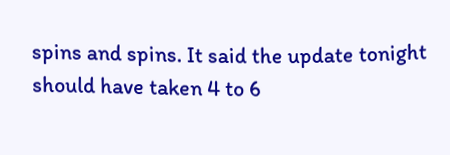spins and spins. It said the update tonight should have taken 4 to 6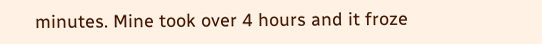minutes. Mine took over 4 hours and it froze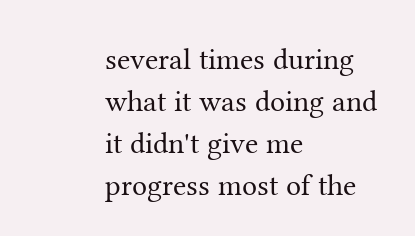several times during what it was doing and it didn't give me progress most of the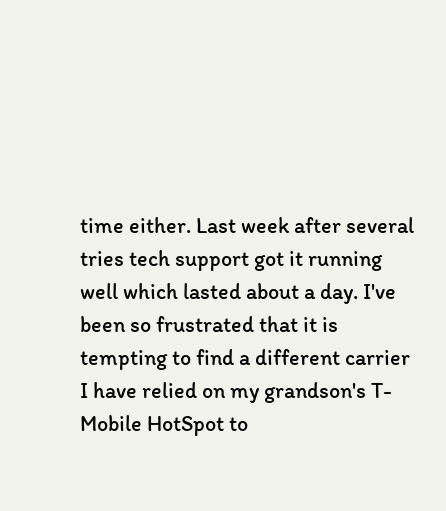time either. Last week after several tries tech support got it running well which lasted about a day. I've been so frustrated that it is tempting to find a different carrier I have relied on my grandson's T-Mobile HotSpot to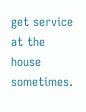get service at the house sometimes.